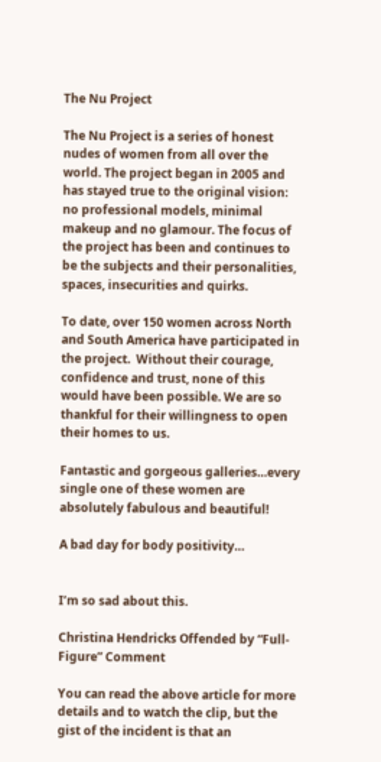The Nu Project

The Nu Project is a series of honest nudes of women from all over the world. The project began in 2005 and has stayed true to the original vision: no professional models, minimal makeup and no glamour. The focus of the project has been and continues to be the subjects and their personalities, spaces, insecurities and quirks.

To date, over 150 women across North and South America have participated in the project.  Without their courage, confidence and trust, none of this would have been possible. We are so thankful for their willingness to open their homes to us.

Fantastic and gorgeous galleries…every single one of these women are absolutely fabulous and beautiful!

A bad day for body positivity…


I’m so sad about this.

Christina Hendricks Offended by “Full-Figure” Comment

You can read the above article for more details and to watch the clip, but the gist of the incident is that an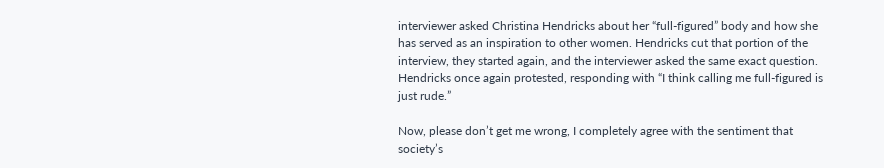interviewer asked Christina Hendricks about her “full-figured” body and how she has served as an inspiration to other women. Hendricks cut that portion of the interview, they started again, and the interviewer asked the same exact question. Hendricks once again protested, responding with “I think calling me full-figured is just rude.”

Now, please don’t get me wrong, I completely agree with the sentiment that society’s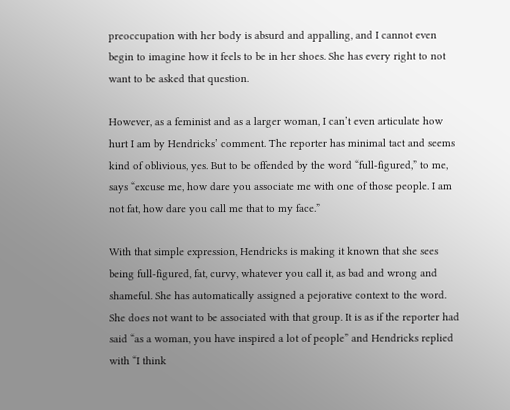preoccupation with her body is absurd and appalling, and I cannot even begin to imagine how it feels to be in her shoes. She has every right to not want to be asked that question.

However, as a feminist and as a larger woman, I can’t even articulate how hurt I am by Hendricks’ comment. The reporter has minimal tact and seems kind of oblivious, yes. But to be offended by the word “full-figured,” to me, says “excuse me, how dare you associate me with one of those people. I am not fat, how dare you call me that to my face.”

With that simple expression, Hendricks is making it known that she sees being full-figured, fat, curvy, whatever you call it, as bad and wrong and shameful. She has automatically assigned a pejorative context to the word. She does not want to be associated with that group. It is as if the reporter had said “as a woman, you have inspired a lot of people” and Hendricks replied with “I think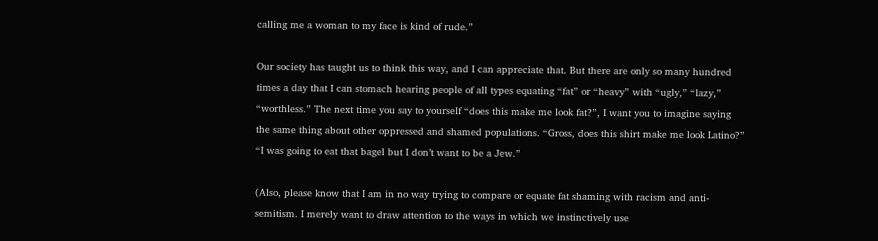calling me a woman to my face is kind of rude.”

Our society has taught us to think this way, and I can appreciate that. But there are only so many hundred times a day that I can stomach hearing people of all types equating “fat” or “heavy” with “ugly,” “lazy,” “worthless.” The next time you say to yourself “does this make me look fat?”, I want you to imagine saying the same thing about other oppressed and shamed populations. “Gross, does this shirt make me look Latino?” “I was going to eat that bagel but I don’t want to be a Jew.”

(Also, please know that I am in no way trying to compare or equate fat shaming with racism and anti-semitism. I merely want to draw attention to the ways in which we instinctively use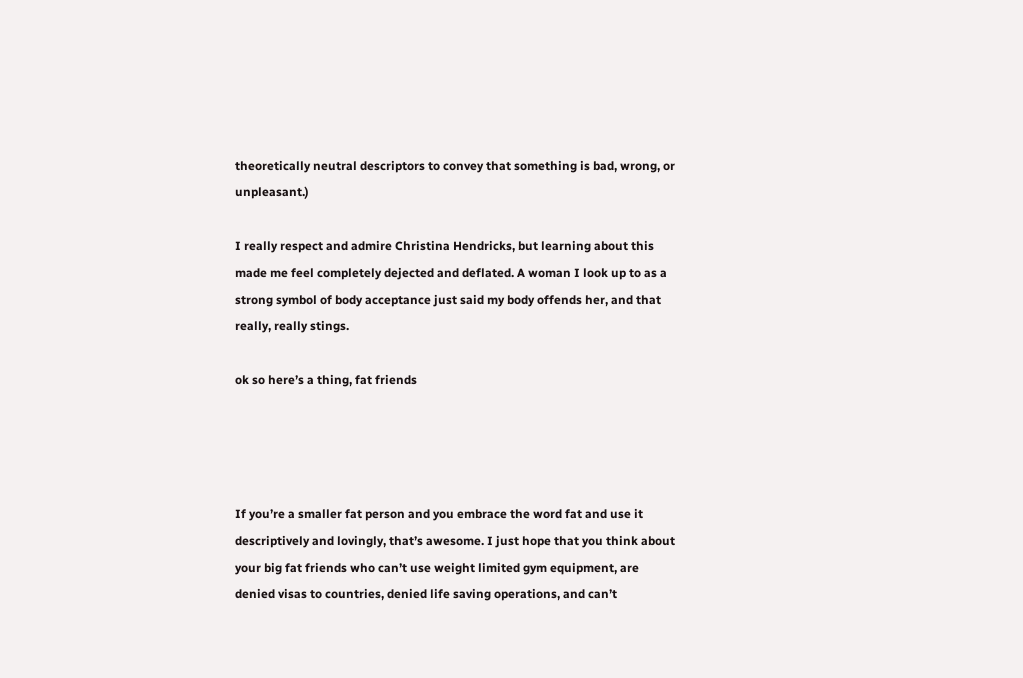theoretically neutral descriptors to convey that something is bad, wrong, or unpleasant.)

I really respect and admire Christina Hendricks, but learning about this made me feel completely dejected and deflated. A woman I look up to as a strong symbol of body acceptance just said my body offends her, and that really, really stings.

ok so here’s a thing, fat friends




If you’re a smaller fat person and you embrace the word fat and use it descriptively and lovingly, that’s awesome. I just hope that you think about your big fat friends who can’t use weight limited gym equipment, are denied visas to countries, denied life saving operations, and can’t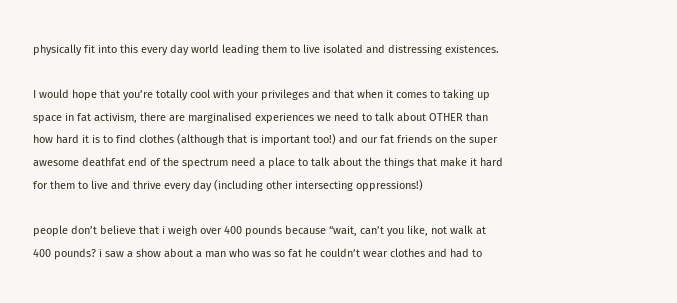physically fit into this every day world leading them to live isolated and distressing existences.

I would hope that you’re totally cool with your privileges and that when it comes to taking up space in fat activism, there are marginalised experiences we need to talk about OTHER than how hard it is to find clothes (although that is important too!) and our fat friends on the super awesome deathfat end of the spectrum need a place to talk about the things that make it hard for them to live and thrive every day (including other intersecting oppressions!)

people don’t believe that i weigh over 400 pounds because “wait, can’t you like, not walk at 400 pounds? i saw a show about a man who was so fat he couldn’t wear clothes and had to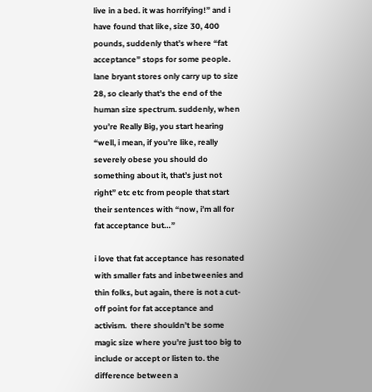live in a bed. it was horrifying!” and i have found that like, size 30, 400 pounds, suddenly that’s where “fat acceptance” stops for some people. lane bryant stores only carry up to size 28, so clearly that’s the end of the human size spectrum. suddenly, when you’re Really Big, you start hearing “well, i mean, if you’re like, really severely obese you should do something about it, that’s just not right” etc etc from people that start their sentences with “now, i’m all for fat acceptance but…”

i love that fat acceptance has resonated with smaller fats and inbetweenies and thin folks, but again, there is not a cut-off point for fat acceptance and activism.  there shouldn’t be some magic size where you’re just too big to include or accept or listen to. the difference between a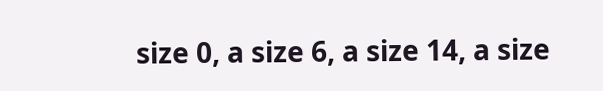size 0, a size 6, a size 14, a size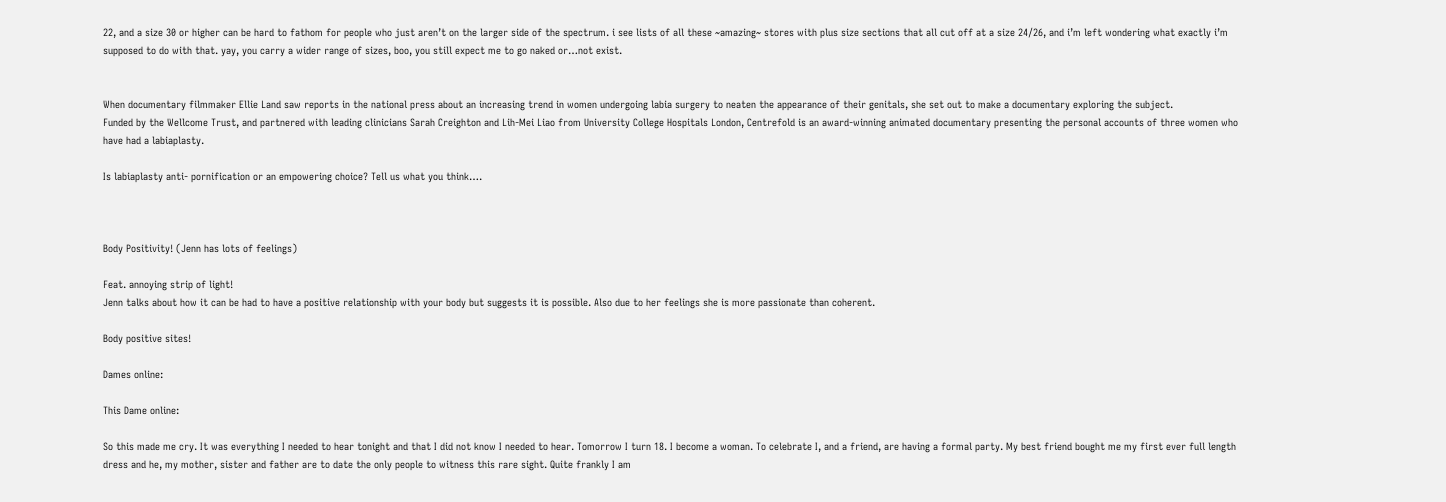22, and a size 30 or higher can be hard to fathom for people who just aren’t on the larger side of the spectrum. i see lists of all these ~amazing~ stores with plus size sections that all cut off at a size 24/26, and i’m left wondering what exactly i’m supposed to do with that. yay, you carry a wider range of sizes, boo, you still expect me to go naked or…not exist.


When documentary filmmaker Ellie Land saw reports in the national press about an increasing trend in women undergoing labia surgery to neaten the appearance of their genitals, she set out to make a documentary exploring the subject.
Funded by the Wellcome Trust, and partnered with leading clinicians Sarah Creighton and Lih-Mei Liao from University College Hospitals London, Centrefold is an award-winning animated documentary presenting the personal accounts of three women who have had a labiaplasty.

Is labiaplasty anti- pornification or an empowering choice? Tell us what you think….



Body Positivity! (Jenn has lots of feelings)

Feat. annoying strip of light!
Jenn talks about how it can be had to have a positive relationship with your body but suggests it is possible. Also due to her feelings she is more passionate than coherent.

Body positive sites!

Dames online:

This Dame online:

So this made me cry. It was everything I needed to hear tonight and that I did not know I needed to hear. Tomorrow I turn 18. I become a woman. To celebrate I, and a friend, are having a formal party. My best friend bought me my first ever full length dress and he, my mother, sister and father are to date the only people to witness this rare sight. Quite frankly I am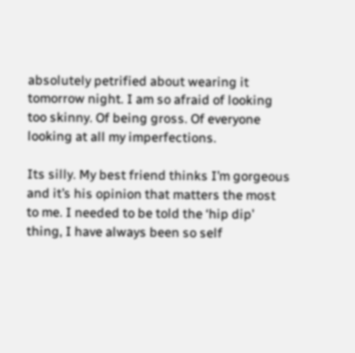absolutely petrified about wearing it tomorrow night. I am so afraid of looking too skinny. Of being gross. Of everyone looking at all my imperfections.

Its silly. My best friend thinks I’m gorgeous and it’s his opinion that matters the most to me. I needed to be told the ‘hip dip’ thing, I have always been so self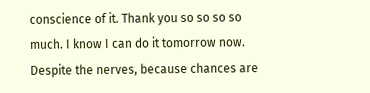conscience of it. Thank you so so so so much. I know I can do it tomorrow now. Despite the nerves, because chances are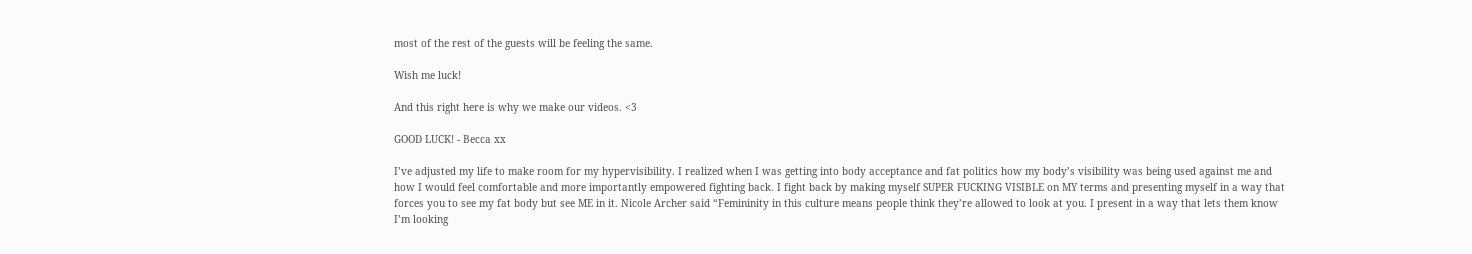most of the rest of the guests will be feeling the same.

Wish me luck!

And this right here is why we make our videos. <3

GOOD LUCK! - Becca xx

I’ve adjusted my life to make room for my hypervisibility. I realized when I was getting into body acceptance and fat politics how my body’s visibility was being used against me and how I would feel comfortable and more importantly empowered fighting back. I fight back by making myself SUPER FUCKING VISIBLE on MY terms and presenting myself in a way that forces you to see my fat body but see ME in it. Nicole Archer said “Femininity in this culture means people think they’re allowed to look at you. I present in a way that lets them know I’m looking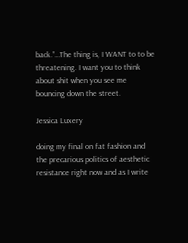back.”…The thing is, I WANT to to be threatening. I want you to think about shit when you see me bouncing down the street.

Jessica Luxery

doing my final on fat fashion and the precarious politics of aesthetic resistance right now and as I write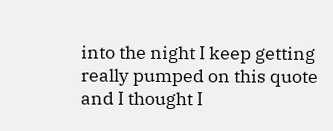into the night I keep getting really pumped on this quote and I thought I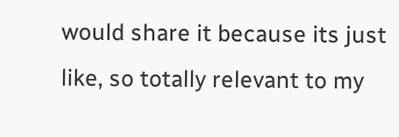would share it because its just like, so totally relevant to my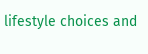lifestyle choices and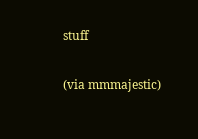stuff

(via mmmajestic)